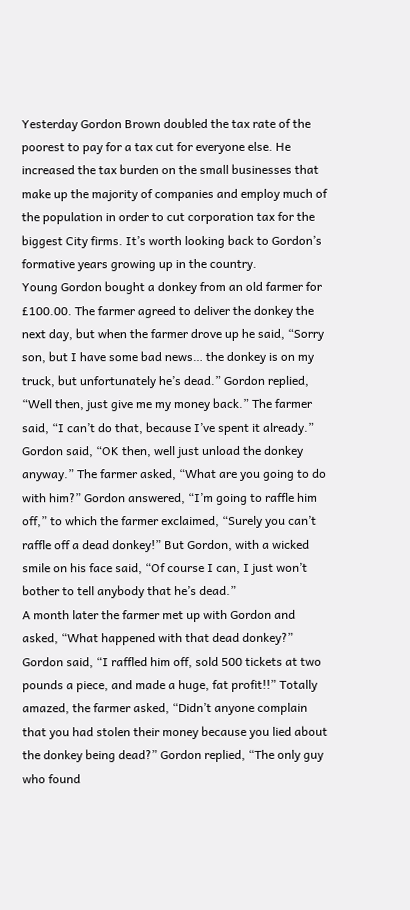Yesterday Gordon Brown doubled the tax rate of the poorest to pay for a tax cut for everyone else. He increased the tax burden on the small businesses that make up the majority of companies and employ much of the population in order to cut corporation tax for the biggest City firms. It’s worth looking back to Gordon’s formative years growing up in the country.
Young Gordon bought a donkey from an old farmer for £100.00. The farmer agreed to deliver the donkey the next day, but when the farmer drove up he said, “Sorry son, but I have some bad news… the donkey is on my truck, but unfortunately he’s dead.” Gordon replied, “Well then, just give me my money back.” The farmer said, “I can’t do that, because I’ve spent it already.” Gordon said, “OK then, well just unload the donkey anyway.” The farmer asked, “What are you going to do with him?” Gordon answered, “I’m going to raffle him off,” to which the farmer exclaimed, “Surely you can’t raffle off a dead donkey!” But Gordon, with a wicked smile on his face said, “Of course I can, I just won’t bother to tell anybody that he’s dead.”
A month later the farmer met up with Gordon and asked, “What happened with that dead donkey?” Gordon said, “I raffled him off, sold 500 tickets at two pounds a piece, and made a huge, fat profit!!” Totally amazed, the farmer asked, “Didn’t anyone complain that you had stolen their money because you lied about the donkey being dead?” Gordon replied, “The only guy who found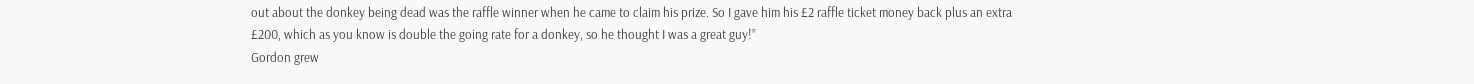out about the donkey being dead was the raffle winner when he came to claim his prize. So I gave him his £2 raffle ticket money back plus an extra £200, which as you know is double the going rate for a donkey, so he thought I was a great guy!”
Gordon grew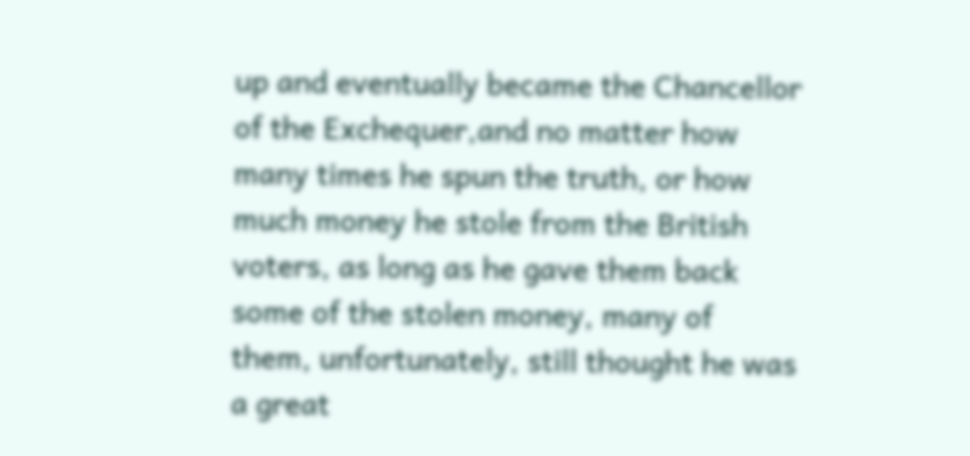up and eventually became the Chancellor of the Exchequer,and no matter how many times he spun the truth, or how much money he stole from the British voters, as long as he gave them back some of the stolen money, many of them, unfortunately, still thought he was a great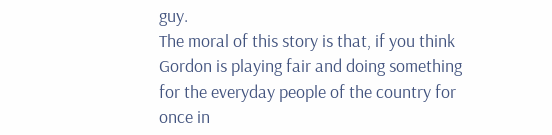guy.
The moral of this story is that, if you think Gordon is playing fair and doing something for the everyday people of the country for once in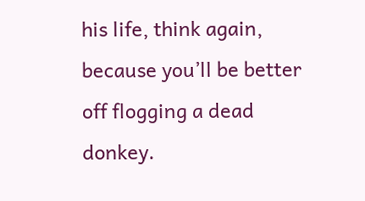his life, think again, because you’ll be better off flogging a dead donkey.